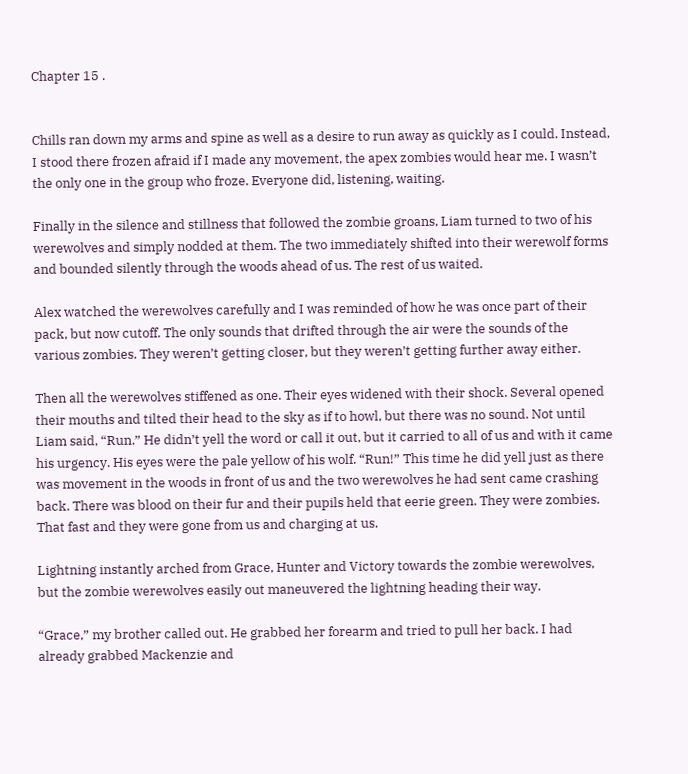Chapter 15 .


Chills ran down my arms and spine as well as a desire to run away as quickly as I could. Instead, I stood there frozen afraid if I made any movement, the apex zombies would hear me. I wasn’t the only one in the group who froze. Everyone did, listening, waiting.

Finally in the silence and stillness that followed the zombie groans, Liam turned to two of his werewolves and simply nodded at them. The two immediately shifted into their werewolf forms and bounded silently through the woods ahead of us. The rest of us waited.

Alex watched the werewolves carefully and I was reminded of how he was once part of their pack, but now cutoff. The only sounds that drifted through the air were the sounds of the various zombies. They weren’t getting closer, but they weren’t getting further away either.

Then all the werewolves stiffened as one. Their eyes widened with their shock. Several opened their mouths and tilted their head to the sky as if to howl, but there was no sound. Not until Liam said, “Run.” He didn’t yell the word or call it out, but it carried to all of us and with it came his urgency. His eyes were the pale yellow of his wolf. “Run!” This time he did yell just as there was movement in the woods in front of us and the two werewolves he had sent came crashing back. There was blood on their fur and their pupils held that eerie green. They were zombies. That fast and they were gone from us and charging at us.

Lightning instantly arched from Grace, Hunter and Victory towards the zombie werewolves, but the zombie werewolves easily out maneuvered the lightning heading their way.

“Grace,” my brother called out. He grabbed her forearm and tried to pull her back. I had already grabbed Mackenzie and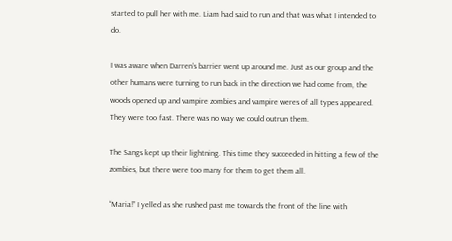started to pull her with me. Liam had said to run and that was what I intended to do.

I was aware when Darren’s barrier went up around me. Just as our group and the other humans were turning to run back in the direction we had come from, the woods opened up and vampire zombies and vampire weres of all types appeared. They were too fast. There was no way we could outrun them.

The Sangs kept up their lightning. This time they succeeded in hitting a few of the zombies, but there were too many for them to get them all.

“Maria!” I yelled as she rushed past me towards the front of the line with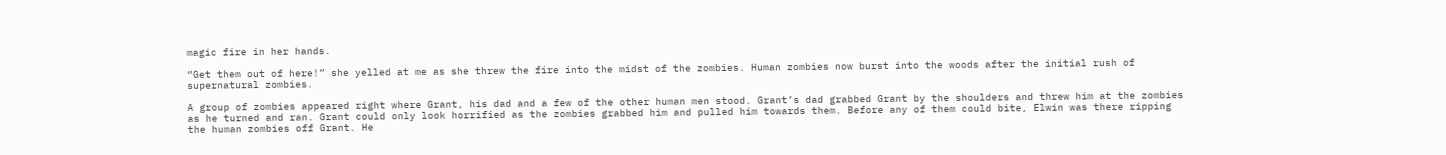magic fire in her hands.

“Get them out of here!” she yelled at me as she threw the fire into the midst of the zombies. Human zombies now burst into the woods after the initial rush of supernatural zombies.

A group of zombies appeared right where Grant, his dad and a few of the other human men stood. Grant’s dad grabbed Grant by the shoulders and threw him at the zombies as he turned and ran. Grant could only look horrified as the zombies grabbed him and pulled him towards them. Before any of them could bite, Elwin was there ripping the human zombies off Grant. He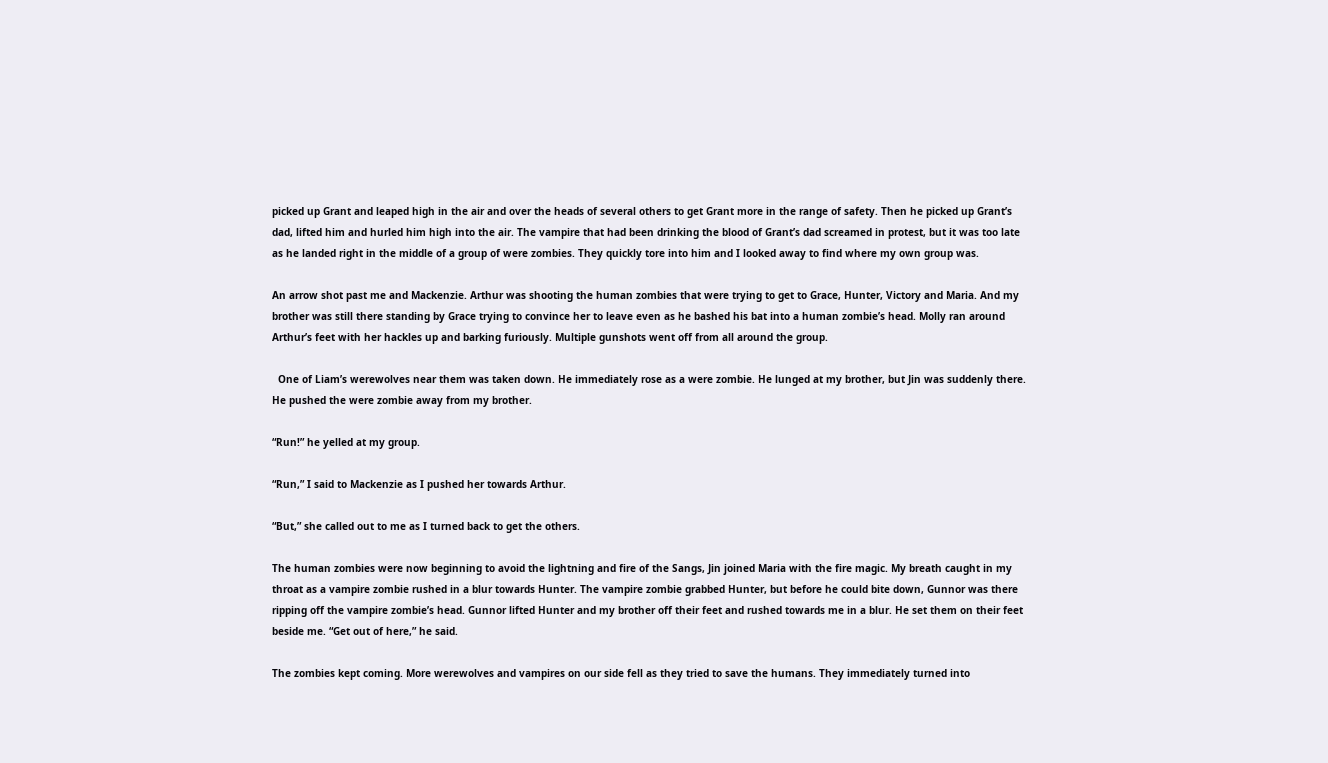picked up Grant and leaped high in the air and over the heads of several others to get Grant more in the range of safety. Then he picked up Grant’s dad, lifted him and hurled him high into the air. The vampire that had been drinking the blood of Grant’s dad screamed in protest, but it was too late as he landed right in the middle of a group of were zombies. They quickly tore into him and I looked away to find where my own group was.

An arrow shot past me and Mackenzie. Arthur was shooting the human zombies that were trying to get to Grace, Hunter, Victory and Maria. And my brother was still there standing by Grace trying to convince her to leave even as he bashed his bat into a human zombie’s head. Molly ran around Arthur’s feet with her hackles up and barking furiously. Multiple gunshots went off from all around the group.

  One of Liam’s werewolves near them was taken down. He immediately rose as a were zombie. He lunged at my brother, but Jin was suddenly there. He pushed the were zombie away from my brother.

“Run!” he yelled at my group.

“Run,” I said to Mackenzie as I pushed her towards Arthur.

“But,” she called out to me as I turned back to get the others.

The human zombies were now beginning to avoid the lightning and fire of the Sangs, Jin joined Maria with the fire magic. My breath caught in my throat as a vampire zombie rushed in a blur towards Hunter. The vampire zombie grabbed Hunter, but before he could bite down, Gunnor was there ripping off the vampire zombie’s head. Gunnor lifted Hunter and my brother off their feet and rushed towards me in a blur. He set them on their feet beside me. “Get out of here,” he said.

The zombies kept coming. More werewolves and vampires on our side fell as they tried to save the humans. They immediately turned into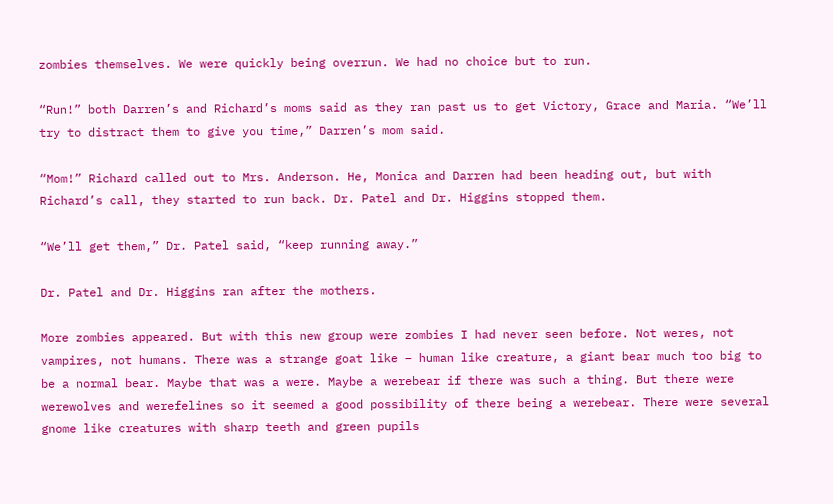zombies themselves. We were quickly being overrun. We had no choice but to run.

“Run!” both Darren’s and Richard’s moms said as they ran past us to get Victory, Grace and Maria. “We’ll try to distract them to give you time,” Darren’s mom said.

“Mom!” Richard called out to Mrs. Anderson. He, Monica and Darren had been heading out, but with Richard’s call, they started to run back. Dr. Patel and Dr. Higgins stopped them.

“We’ll get them,” Dr. Patel said, “keep running away.”

Dr. Patel and Dr. Higgins ran after the mothers.

More zombies appeared. But with this new group were zombies I had never seen before. Not weres, not vampires, not humans. There was a strange goat like – human like creature, a giant bear much too big to be a normal bear. Maybe that was a were. Maybe a werebear if there was such a thing. But there were werewolves and werefelines so it seemed a good possibility of there being a werebear. There were several gnome like creatures with sharp teeth and green pupils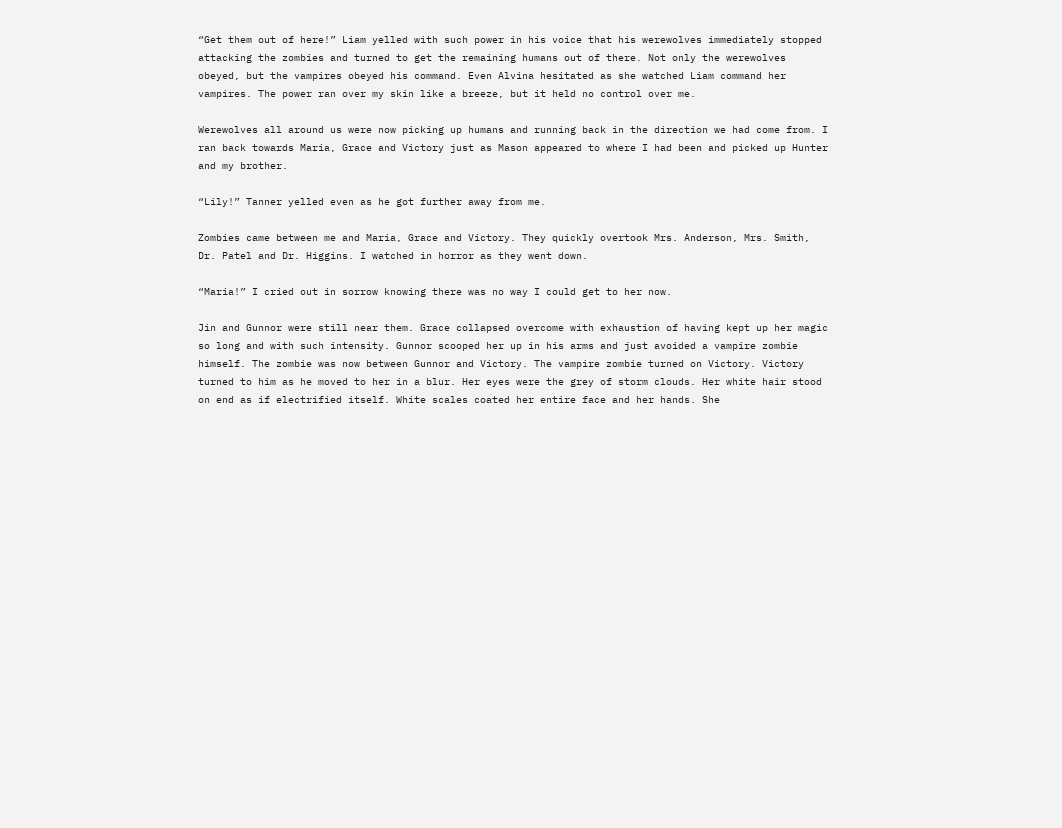“Get them out of here!” Liam yelled with such power in his voice that his werewolves immediately stopped attacking the zombies and turned to get the remaining humans out of there. Not only the werewolves obeyed, but the vampires obeyed his command. Even Alvina hesitated as she watched Liam command her vampires. The power ran over my skin like a breeze, but it held no control over me.

Werewolves all around us were now picking up humans and running back in the direction we had come from. I ran back towards Maria, Grace and Victory just as Mason appeared to where I had been and picked up Hunter and my brother.

“Lily!” Tanner yelled even as he got further away from me.

Zombies came between me and Maria, Grace and Victory. They quickly overtook Mrs. Anderson, Mrs. Smith, Dr. Patel and Dr. Higgins. I watched in horror as they went down.

“Maria!” I cried out in sorrow knowing there was no way I could get to her now.

Jin and Gunnor were still near them. Grace collapsed overcome with exhaustion of having kept up her magic so long and with such intensity. Gunnor scooped her up in his arms and just avoided a vampire zombie himself. The zombie was now between Gunnor and Victory. The vampire zombie turned on Victory. Victory turned to him as he moved to her in a blur. Her eyes were the grey of storm clouds. Her white hair stood on end as if electrified itself. White scales coated her entire face and her hands. She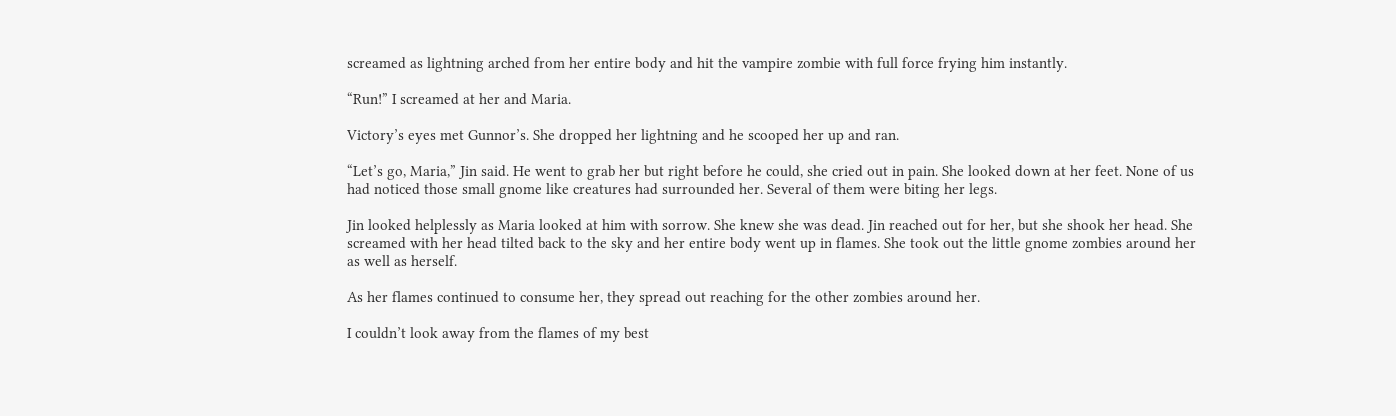screamed as lightning arched from her entire body and hit the vampire zombie with full force frying him instantly.

“Run!” I screamed at her and Maria.

Victory’s eyes met Gunnor’s. She dropped her lightning and he scooped her up and ran.

“Let’s go, Maria,” Jin said. He went to grab her but right before he could, she cried out in pain. She looked down at her feet. None of us had noticed those small gnome like creatures had surrounded her. Several of them were biting her legs.

Jin looked helplessly as Maria looked at him with sorrow. She knew she was dead. Jin reached out for her, but she shook her head. She screamed with her head tilted back to the sky and her entire body went up in flames. She took out the little gnome zombies around her as well as herself.

As her flames continued to consume her, they spread out reaching for the other zombies around her.

I couldn’t look away from the flames of my best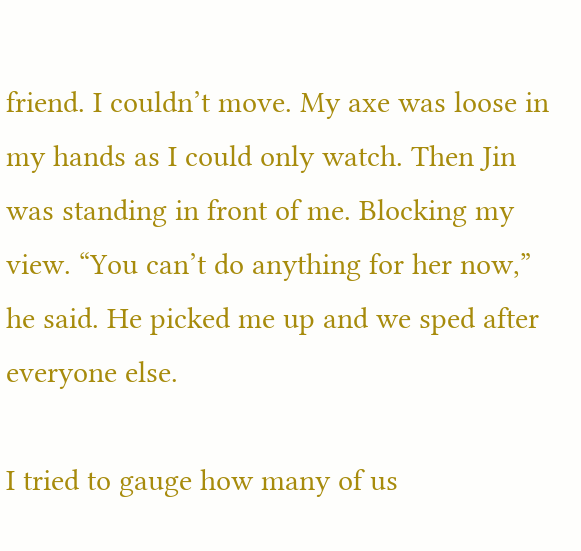friend. I couldn’t move. My axe was loose in my hands as I could only watch. Then Jin was standing in front of me. Blocking my view. “You can’t do anything for her now,” he said. He picked me up and we sped after everyone else.

I tried to gauge how many of us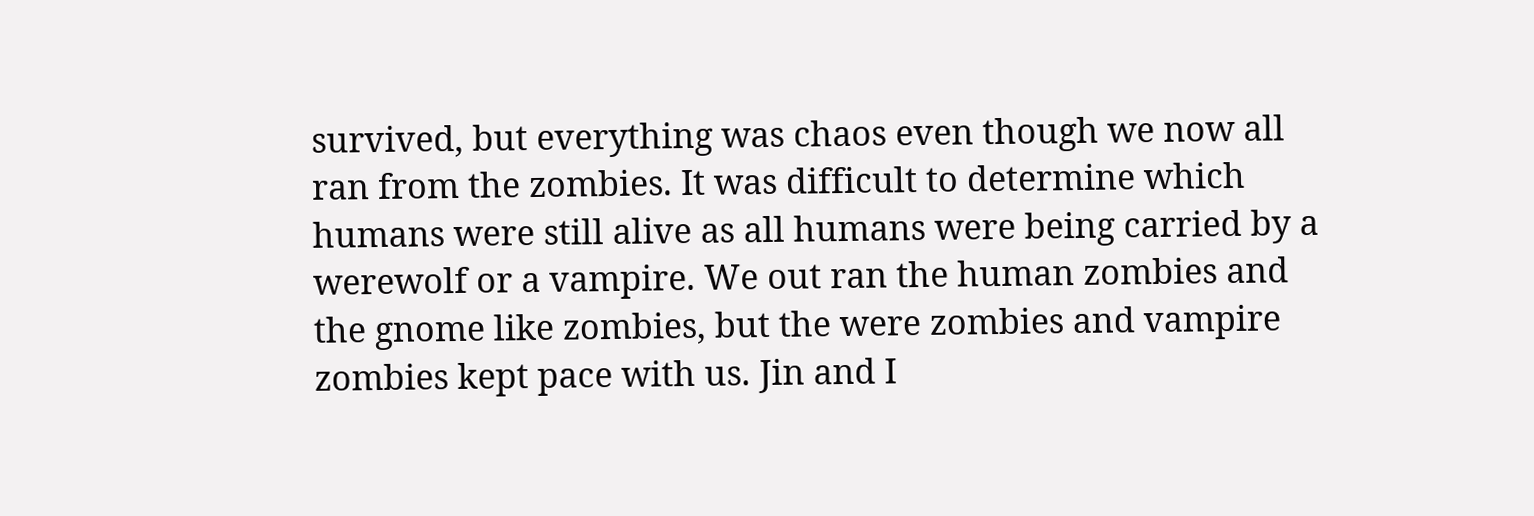survived, but everything was chaos even though we now all ran from the zombies. It was difficult to determine which humans were still alive as all humans were being carried by a werewolf or a vampire. We out ran the human zombies and the gnome like zombies, but the were zombies and vampire zombies kept pace with us. Jin and I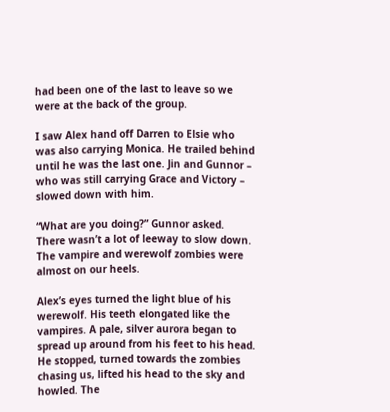had been one of the last to leave so we were at the back of the group.

I saw Alex hand off Darren to Elsie who was also carrying Monica. He trailed behind until he was the last one. Jin and Gunnor – who was still carrying Grace and Victory – slowed down with him.

“What are you doing?” Gunnor asked. There wasn’t a lot of leeway to slow down. The vampire and werewolf zombies were almost on our heels.

Alex’s eyes turned the light blue of his werewolf. His teeth elongated like the vampires. A pale, silver aurora began to spread up around from his feet to his head. He stopped, turned towards the zombies chasing us, lifted his head to the sky and howled. The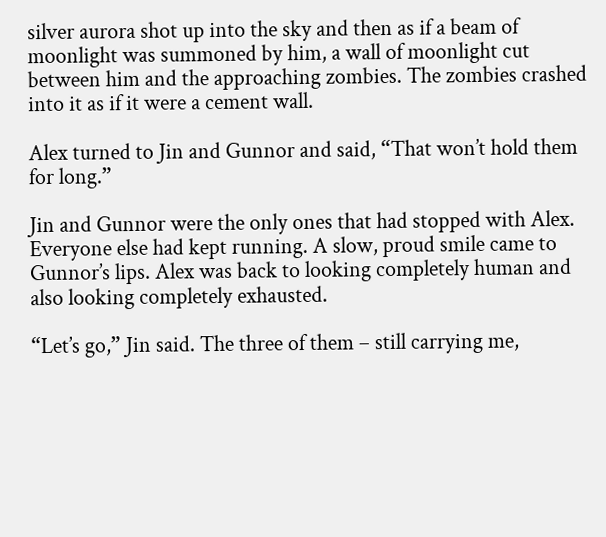silver aurora shot up into the sky and then as if a beam of moonlight was summoned by him, a wall of moonlight cut between him and the approaching zombies. The zombies crashed into it as if it were a cement wall.

Alex turned to Jin and Gunnor and said, “That won’t hold them for long.”

Jin and Gunnor were the only ones that had stopped with Alex. Everyone else had kept running. A slow, proud smile came to Gunnor’s lips. Alex was back to looking completely human and also looking completely exhausted.

“Let’s go,” Jin said. The three of them – still carrying me,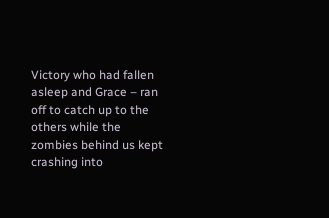Victory who had fallen asleep and Grace – ran off to catch up to the others while the zombies behind us kept crashing into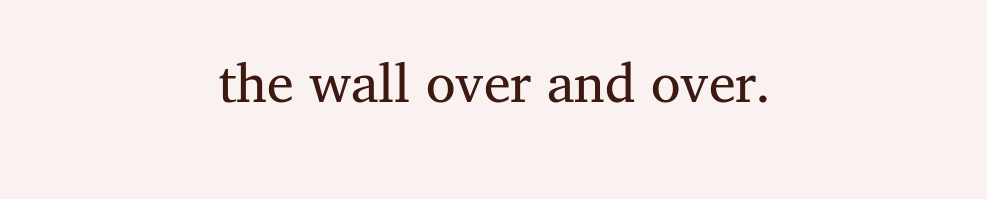the wall over and over.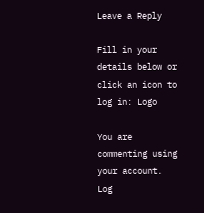Leave a Reply

Fill in your details below or click an icon to log in: Logo

You are commenting using your account. Log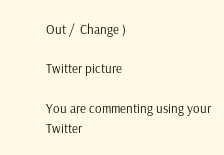Out /  Change )

Twitter picture

You are commenting using your Twitter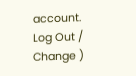account. Log Out /  Change )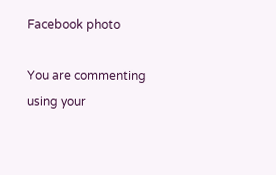Facebook photo

You are commenting using your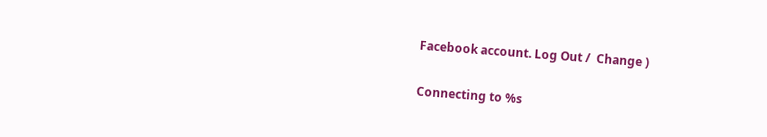Facebook account. Log Out /  Change )

Connecting to %s